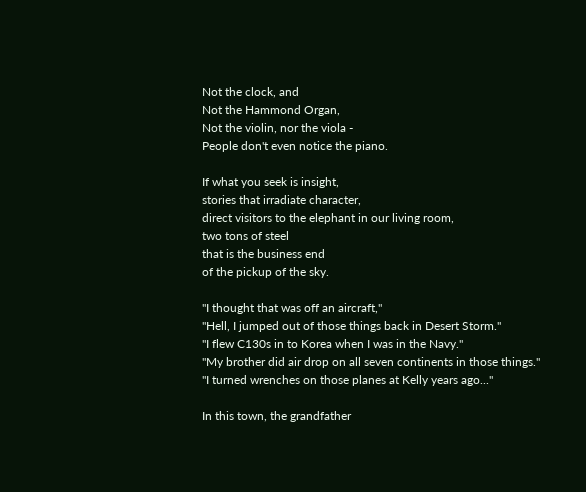Not the clock, and
Not the Hammond Organ,
Not the violin, nor the viola -
People don't even notice the piano.

If what you seek is insight,
stories that irradiate character,
direct visitors to the elephant in our living room,
two tons of steel
that is the business end
of the pickup of the sky.

"I thought that was off an aircraft,"
"Hell, I jumped out of those things back in Desert Storm."
"I flew C130s in to Korea when I was in the Navy."
"My brother did air drop on all seven continents in those things."
"I turned wrenches on those planes at Kelly years ago..."

In this town, the grandfather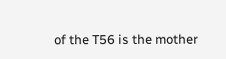of the T56 is the mother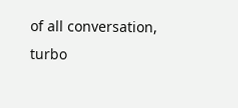of all conversation,
turbo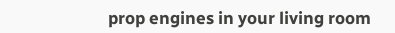prop engines in your living room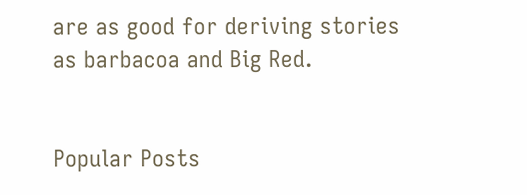are as good for deriving stories
as barbacoa and Big Red.


Popular Posts